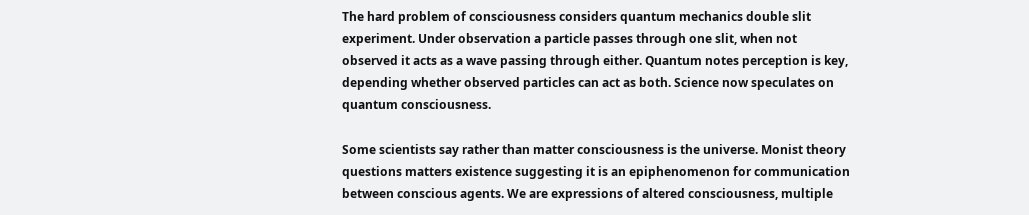The hard problem of consciousness considers quantum mechanics double slit experiment. Under observation a particle passes through one slit, when not observed it acts as a wave passing through either. Quantum notes perception is key, depending whether observed particles can act as both. Science now speculates on quantum consciousness.

Some scientists say rather than matter consciousness is the universe. Monist theory questions matters existence suggesting it is an epiphenomenon for communication between conscious agents. We are expressions of altered consciousness, multiple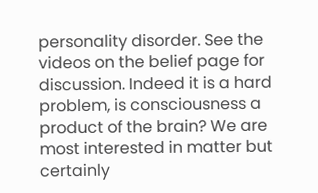personality disorder. See the videos on the belief page for discussion. Indeed it is a hard problem, is consciousness a product of the brain? We are most interested in matter but certainly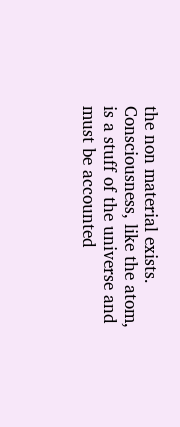the non material exists. Consciousness, like the atom, is a stuff of the universe and must be accounted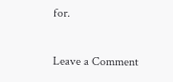for.

Leave a Comment